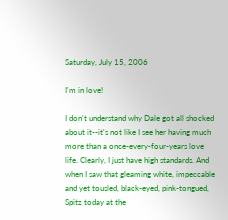Saturday, July 15, 2006

I'm in love!

I don't understand why Dale got all shocked about it--it's not like I see her having much more than a once-every-four-years love life. Clearly, I just have high standards. And when I saw that gleaming white, impeccable and yet tousled, black-eyed, pink-tongued, Spitz today at the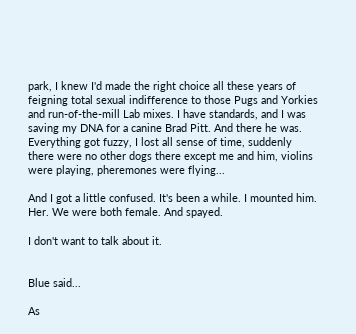park, I knew I'd made the right choice all these years of feigning total sexual indifference to those Pugs and Yorkies and run-of-the-mill Lab mixes. I have standards, and I was saving my DNA for a canine Brad Pitt. And there he was. Everything got fuzzy, I lost all sense of time, suddenly there were no other dogs there except me and him, violins were playing, pheremones were flying...

And I got a little confused. It's been a while. I mounted him. Her. We were both female. And spayed.

I don't want to talk about it.


Blue said...

As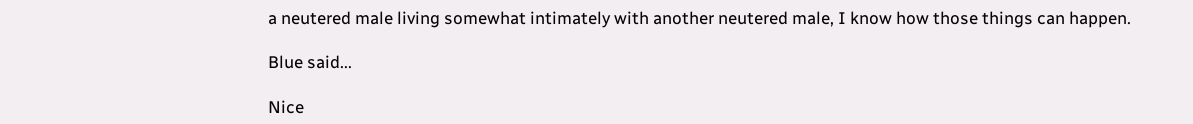a neutered male living somewhat intimately with another neutered male, I know how those things can happen.

Blue said...

Nice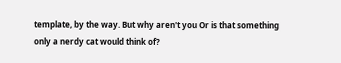template, by the way. But why aren't you Or is that something only a nerdy cat would think of?